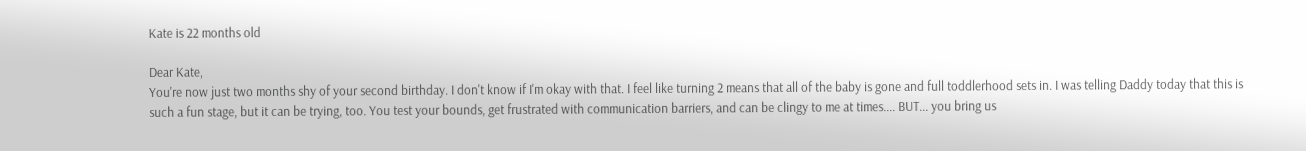Kate is 22 months old

Dear Kate,
You're now just two months shy of your second birthday. I don't know if I'm okay with that. I feel like turning 2 means that all of the baby is gone and full toddlerhood sets in. I was telling Daddy today that this is such a fun stage, but it can be trying, too. You test your bounds, get frustrated with communication barriers, and can be clingy to me at times.... BUT... you bring us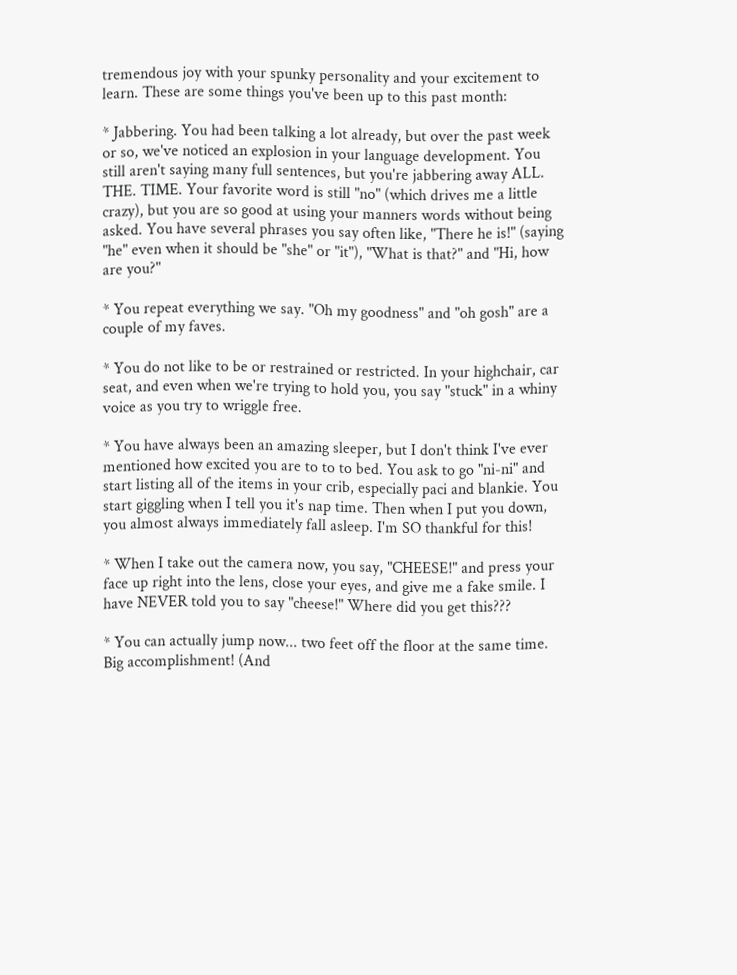tremendous joy with your spunky personality and your excitement to learn. These are some things you've been up to this past month:

* Jabbering. You had been talking a lot already, but over the past week or so, we've noticed an explosion in your language development. You still aren't saying many full sentences, but you're jabbering away ALL. THE. TIME. Your favorite word is still "no" (which drives me a little crazy), but you are so good at using your manners words without being asked. You have several phrases you say often like, "There he is!" (saying "he" even when it should be "she" or "it"), "What is that?" and "Hi, how are you?"

* You repeat everything we say. "Oh my goodness" and "oh gosh" are a couple of my faves.

* You do not like to be or restrained or restricted. In your highchair, car seat, and even when we're trying to hold you, you say "stuck" in a whiny voice as you try to wriggle free.

* You have always been an amazing sleeper, but I don't think I've ever mentioned how excited you are to to to bed. You ask to go "ni-ni" and start listing all of the items in your crib, especially paci and blankie. You start giggling when I tell you it's nap time. Then when I put you down, you almost always immediately fall asleep. I'm SO thankful for this!

* When I take out the camera now, you say, "CHEESE!" and press your face up right into the lens, close your eyes, and give me a fake smile. I have NEVER told you to say "cheese!" Where did you get this???

* You can actually jump now... two feet off the floor at the same time. Big accomplishment! (And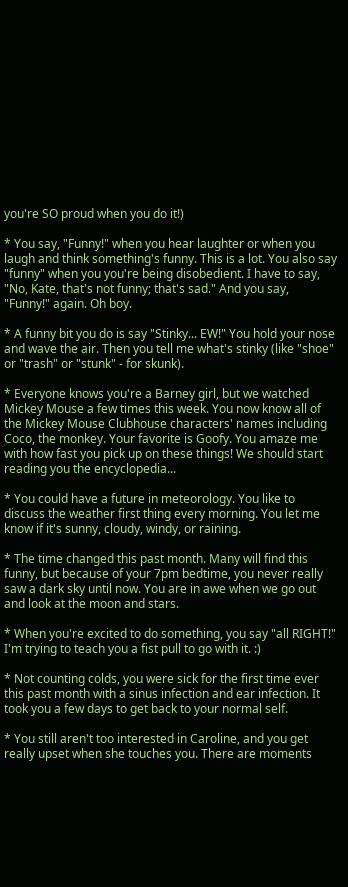you're SO proud when you do it!)

* You say, "Funny!" when you hear laughter or when you laugh and think something's funny. This is a lot. You also say "funny" when you you're being disobedient. I have to say, "No, Kate, that's not funny; that's sad." And you say, "Funny!" again. Oh boy.

* A funny bit you do is say "Stinky... EW!" You hold your nose and wave the air. Then you tell me what's stinky (like "shoe" or "trash" or "stunk" - for skunk).

* Everyone knows you're a Barney girl, but we watched Mickey Mouse a few times this week. You now know all of the Mickey Mouse Clubhouse characters' names including Coco, the monkey. Your favorite is Goofy. You amaze me with how fast you pick up on these things! We should start reading you the encyclopedia...

* You could have a future in meteorology. You like to discuss the weather first thing every morning. You let me know if it's sunny, cloudy, windy, or raining.

* The time changed this past month. Many will find this funny, but because of your 7pm bedtime, you never really saw a dark sky until now. You are in awe when we go out and look at the moon and stars.

* When you're excited to do something, you say "all RIGHT!" I'm trying to teach you a fist pull to go with it. :)

* Not counting colds, you were sick for the first time ever this past month with a sinus infection and ear infection. It took you a few days to get back to your normal self.

* You still aren't too interested in Caroline, and you get really upset when she touches you. There are moments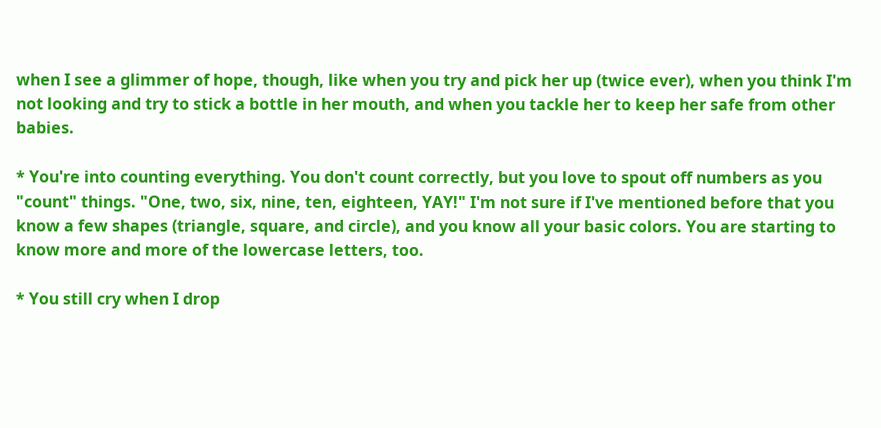when I see a glimmer of hope, though, like when you try and pick her up (twice ever), when you think I'm not looking and try to stick a bottle in her mouth, and when you tackle her to keep her safe from other babies.

* You're into counting everything. You don't count correctly, but you love to spout off numbers as you "count" things. "One, two, six, nine, ten, eighteen, YAY!" I'm not sure if I've mentioned before that you know a few shapes (triangle, square, and circle), and you know all your basic colors. You are starting to know more and more of the lowercase letters, too.

* You still cry when I drop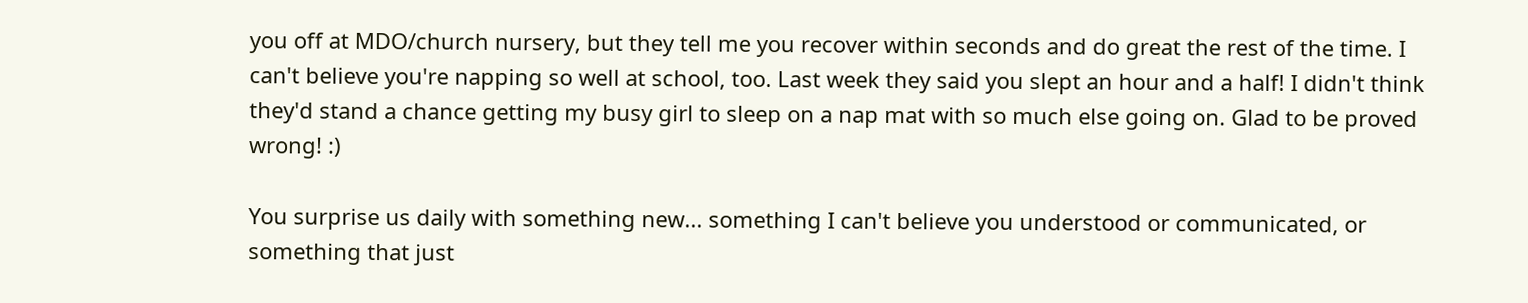you off at MDO/church nursery, but they tell me you recover within seconds and do great the rest of the time. I can't believe you're napping so well at school, too. Last week they said you slept an hour and a half! I didn't think they'd stand a chance getting my busy girl to sleep on a nap mat with so much else going on. Glad to be proved wrong! :)

You surprise us daily with something new... something I can't believe you understood or communicated, or something that just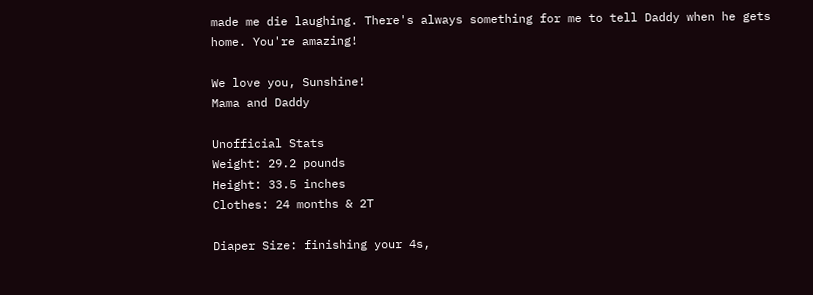made me die laughing. There's always something for me to tell Daddy when he gets home. You're amazing!

We love you, Sunshine!
Mama and Daddy

Unofficial Stats
Weight: 29.2 pounds
Height: 33.5 inches
Clothes: 24 months & 2T

Diaper Size: finishing your 4s,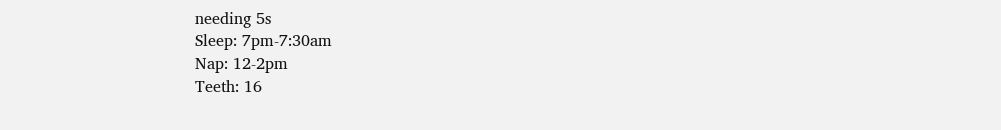needing 5s
Sleep: 7pm-7:30am
Nap: 12-2pm
Teeth: 16